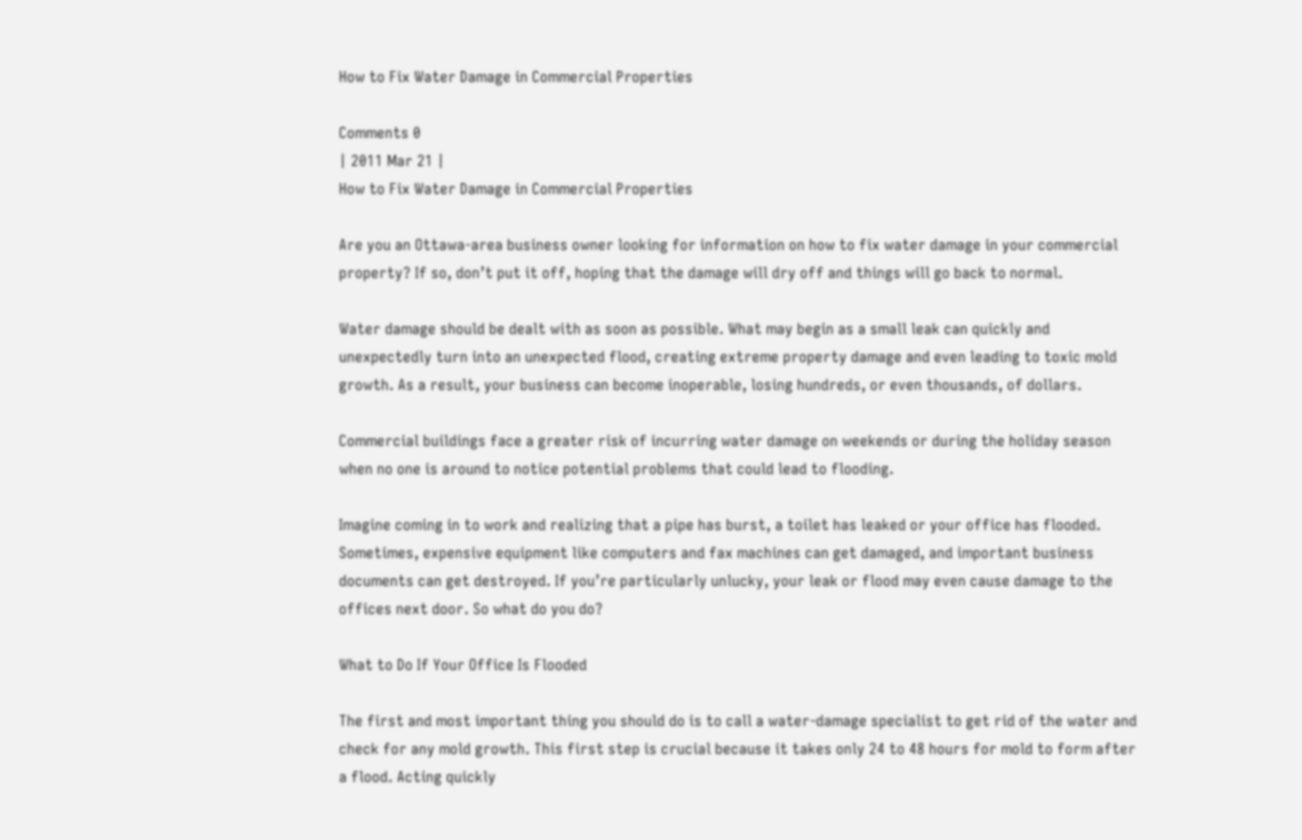How to Fix Water Damage in Commercial Properties

Comments 0
| 2011 Mar 21 |
How to Fix Water Damage in Commercial Properties

Are you an Ottawa-area business owner looking for information on how to fix water damage in your commercial property? If so, don’t put it off, hoping that the damage will dry off and things will go back to normal.

Water damage should be dealt with as soon as possible. What may begin as a small leak can quickly and unexpectedly turn into an unexpected flood, creating extreme property damage and even leading to toxic mold growth. As a result, your business can become inoperable, losing hundreds, or even thousands, of dollars.

Commercial buildings face a greater risk of incurring water damage on weekends or during the holiday season when no one is around to notice potential problems that could lead to flooding.

Imagine coming in to work and realizing that a pipe has burst, a toilet has leaked or your office has flooded. Sometimes, expensive equipment like computers and fax machines can get damaged, and important business documents can get destroyed. If you’re particularly unlucky, your leak or flood may even cause damage to the offices next door. So what do you do?

What to Do If Your Office Is Flooded

The first and most important thing you should do is to call a water-damage specialist to get rid of the water and check for any mold growth. This first step is crucial because it takes only 24 to 48 hours for mold to form after a flood. Acting quickly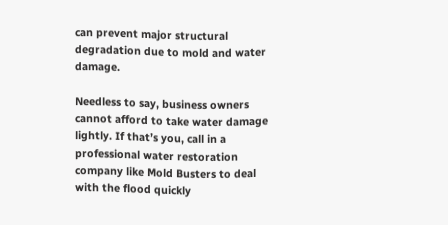can prevent major structural degradation due to mold and water damage.

Needless to say, business owners cannot afford to take water damage lightly. If that’s you, call in a professional water restoration company like Mold Busters to deal with the flood quickly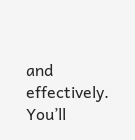and effectively. You’ll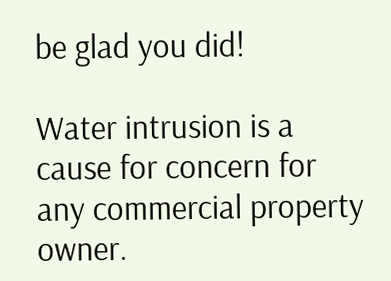be glad you did!

Water intrusion is a cause for concern for any commercial property owner.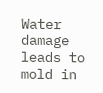Water damage leads to mold in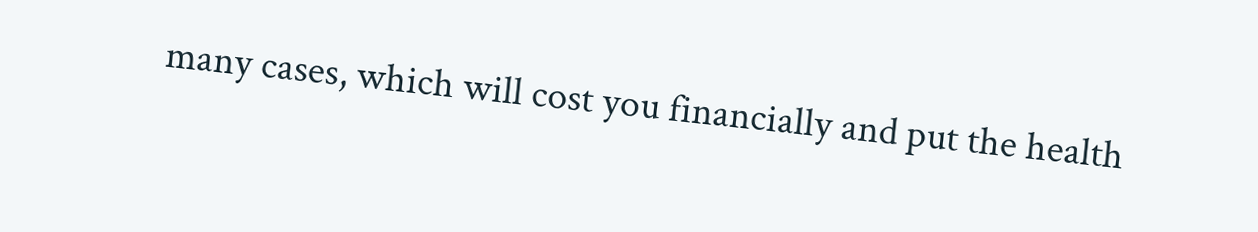many cases, which will cost you financially and put the health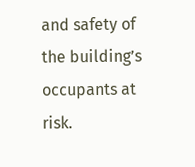and safety of the building’s occupants at risk.